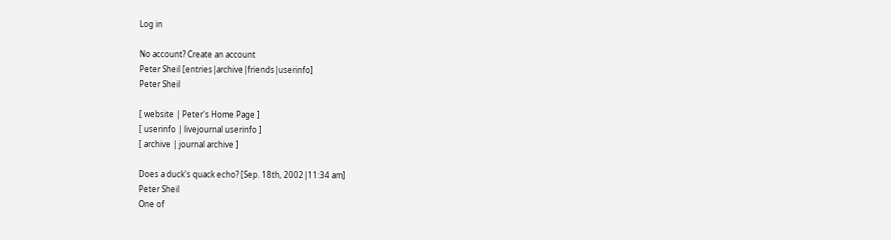Log in

No account? Create an account
Peter Sheil [entries|archive|friends|userinfo]
Peter Sheil

[ website | Peter's Home Page ]
[ userinfo | livejournal userinfo ]
[ archive | journal archive ]

Does a duck's quack echo? [Sep. 18th, 2002|11:34 am]
Peter Sheil
One of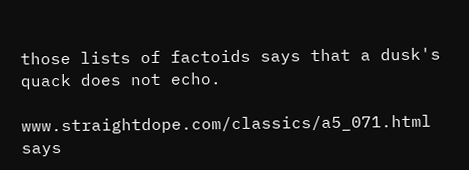those lists of factoids says that a dusk's quack does not echo.

www.straightdope.com/classics/a5_071.html says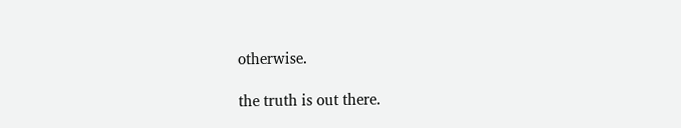otherwise.

the truth is out there.